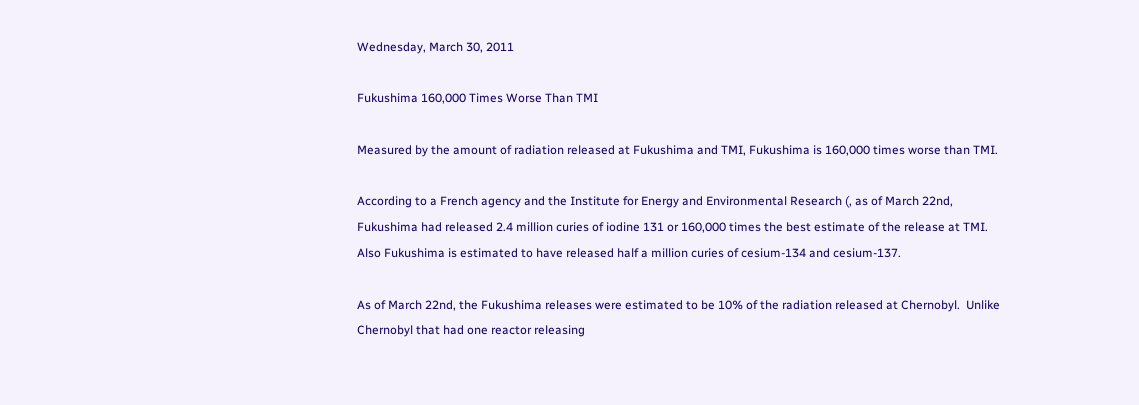Wednesday, March 30, 2011

Fukushima 160,000 Times Worse Than TMI

Measured by the amount of radiation released at Fukushima and TMI, Fukushima is 160,000 times worse than TMI.

According to a French agency and the Institute for Energy and Environmental Research (, as of March 22nd, Fukushima had released 2.4 million curies of iodine 131 or 160,000 times the best estimate of the release at TMI.  Also Fukushima is estimated to have released half a million curies of cesium-134 and cesium-137.

As of March 22nd, the Fukushima releases were estimated to be 10% of the radiation released at Chernobyl.  Unlike Chernobyl that had one reactor releasing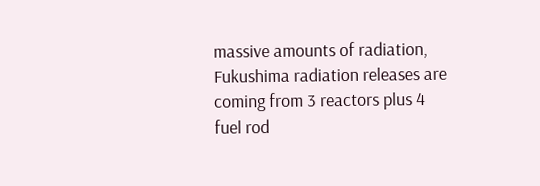massive amounts of radiation, Fukushima radiation releases are coming from 3 reactors plus 4 fuel rod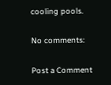cooling pools.

No comments:

Post a Comment